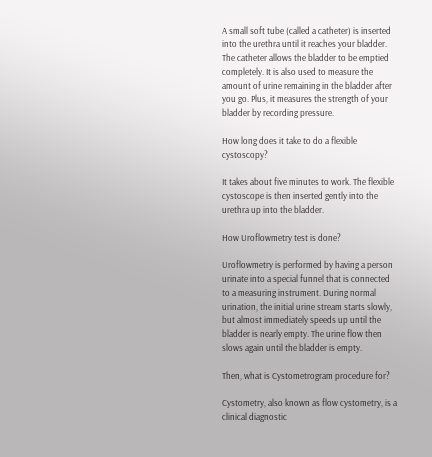A small soft tube (called a catheter) is inserted into the urethra until it reaches your bladder. The catheter allows the bladder to be emptied completely. It is also used to measure the amount of urine remaining in the bladder after you go. Plus, it measures the strength of your bladder by recording pressure.

How long does it take to do a flexible cystoscopy?

It takes about five minutes to work. The flexible cystoscope is then inserted gently into the urethra up into the bladder.

How Uroflowmetry test is done?

Uroflowmetry is performed by having a person urinate into a special funnel that is connected to a measuring instrument. During normal urination, the initial urine stream starts slowly, but almost immediately speeds up until the bladder is nearly empty. The urine flow then slows again until the bladder is empty.

Then, what is Cystometrogram procedure for?

Cystometry, also known as flow cystometry, is a clinical diagnostic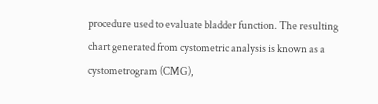procedure used to evaluate bladder function. The resulting chart generated from cystometric analysis is known as a cystometrogram (CMG),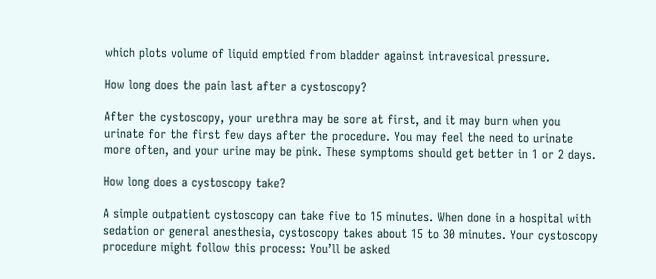which plots volume of liquid emptied from bladder against intravesical pressure.

How long does the pain last after a cystoscopy?

After the cystoscopy, your urethra may be sore at first, and it may burn when you urinate for the first few days after the procedure. You may feel the need to urinate more often, and your urine may be pink. These symptoms should get better in 1 or 2 days.

How long does a cystoscopy take?

A simple outpatient cystoscopy can take five to 15 minutes. When done in a hospital with sedation or general anesthesia, cystoscopy takes about 15 to 30 minutes. Your cystoscopy procedure might follow this process: You’ll be asked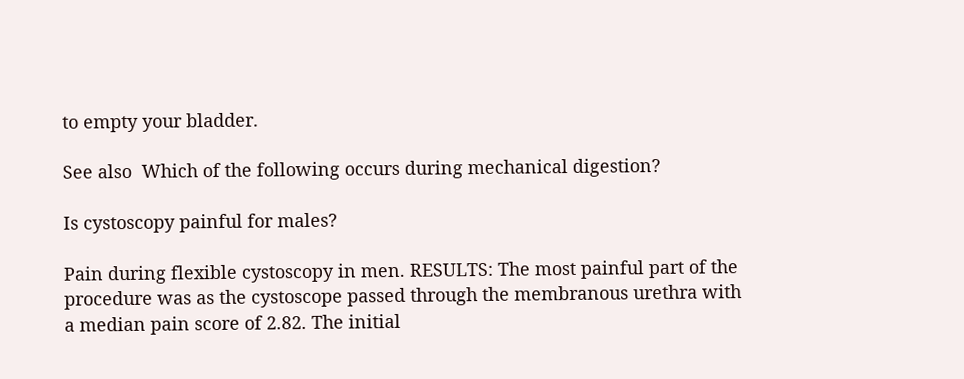to empty your bladder.

See also  Which of the following occurs during mechanical digestion?

Is cystoscopy painful for males?

Pain during flexible cystoscopy in men. RESULTS: The most painful part of the procedure was as the cystoscope passed through the membranous urethra with a median pain score of 2.82. The initial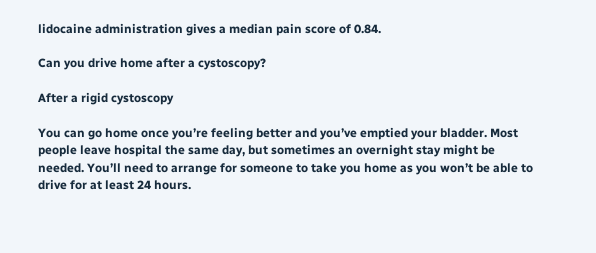lidocaine administration gives a median pain score of 0.84.

Can you drive home after a cystoscopy?

After a rigid cystoscopy

You can go home once you’re feeling better and you’ve emptied your bladder. Most people leave hospital the same day, but sometimes an overnight stay might be needed. You’ll need to arrange for someone to take you home as you won’t be able to drive for at least 24 hours.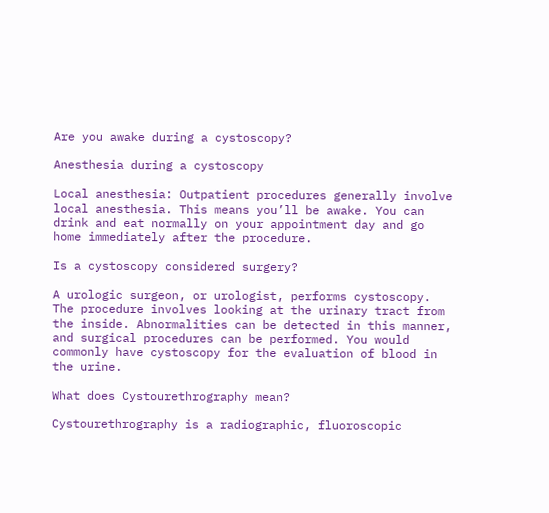Are you awake during a cystoscopy?

Anesthesia during a cystoscopy

Local anesthesia: Outpatient procedures generally involve local anesthesia. This means you’ll be awake. You can drink and eat normally on your appointment day and go home immediately after the procedure.

Is a cystoscopy considered surgery?

A urologic surgeon, or urologist, performs cystoscopy. The procedure involves looking at the urinary tract from the inside. Abnormalities can be detected in this manner, and surgical procedures can be performed. You would commonly have cystoscopy for the evaluation of blood in the urine.

What does Cystourethrography mean?

Cystourethrography is a radiographic, fluoroscopic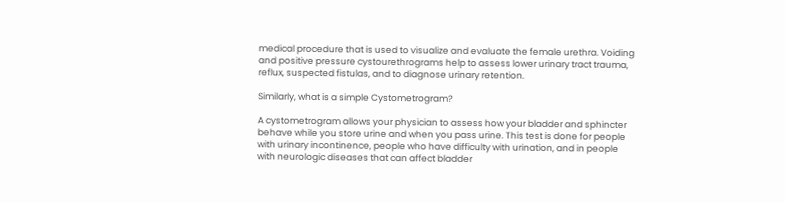medical procedure that is used to visualize and evaluate the female urethra. Voiding and positive pressure cystourethrograms help to assess lower urinary tract trauma, reflux, suspected fistulas, and to diagnose urinary retention.

Similarly, what is a simple Cystometrogram?

A cystometrogram allows your physician to assess how your bladder and sphincter behave while you store urine and when you pass urine. This test is done for people with urinary incontinence, people who have difficulty with urination, and in people with neurologic diseases that can affect bladder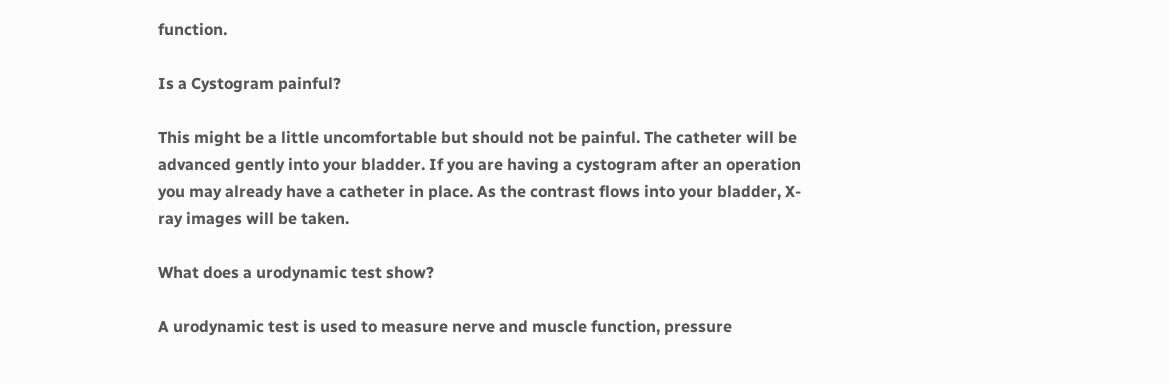function.

Is a Cystogram painful?

This might be a little uncomfortable but should not be painful. The catheter will be advanced gently into your bladder. If you are having a cystogram after an operation you may already have a catheter in place. As the contrast flows into your bladder, X-ray images will be taken.

What does a urodynamic test show?

A urodynamic test is used to measure nerve and muscle function, pressure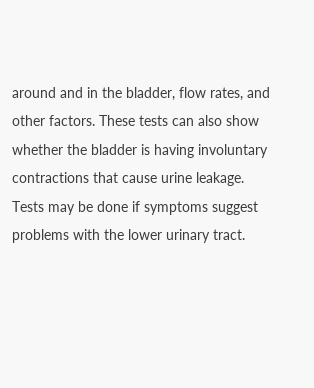around and in the bladder, flow rates, and other factors. These tests can also show whether the bladder is having involuntary contractions that cause urine leakage. Tests may be done if symptoms suggest problems with the lower urinary tract.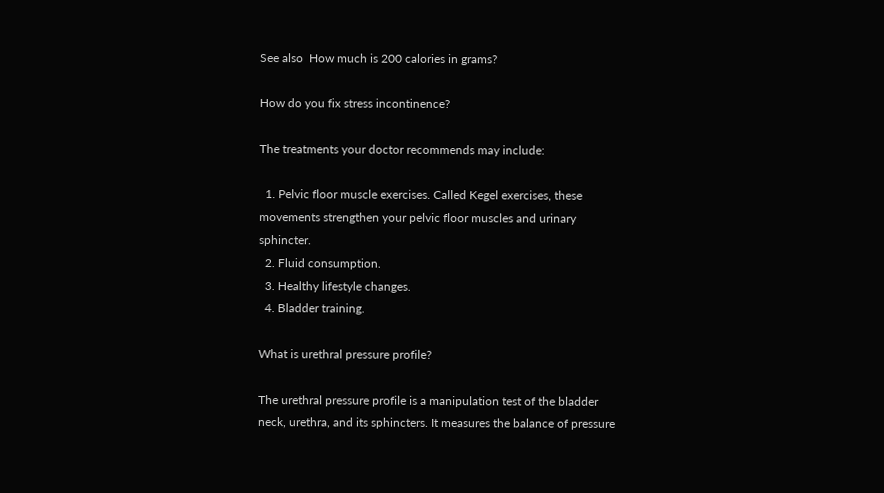See also  How much is 200 calories in grams?

How do you fix stress incontinence?

The treatments your doctor recommends may include:

  1. Pelvic floor muscle exercises. Called Kegel exercises, these movements strengthen your pelvic floor muscles and urinary sphincter.
  2. Fluid consumption.
  3. Healthy lifestyle changes.
  4. Bladder training.

What is urethral pressure profile?

The urethral pressure profile is a manipulation test of the bladder neck, urethra, and its sphincters. It measures the balance of pressure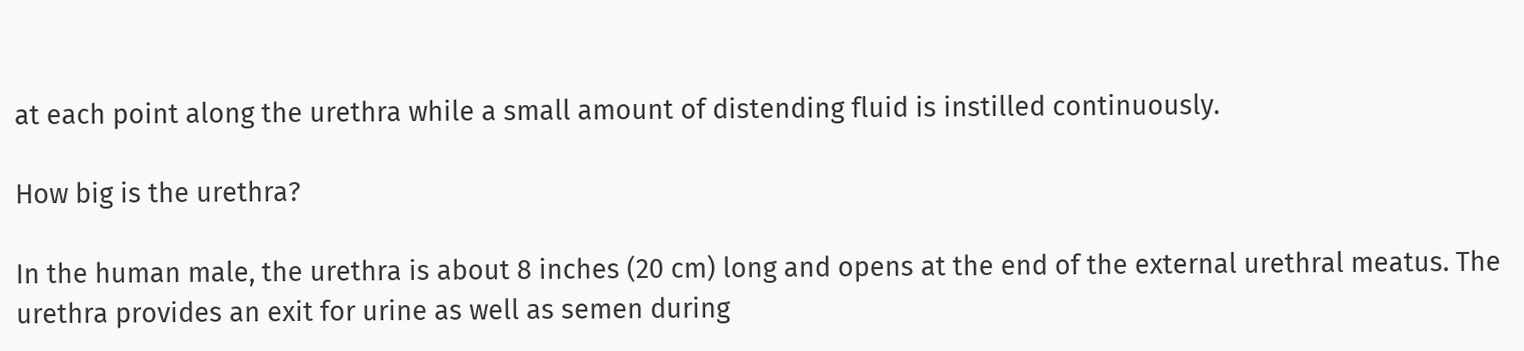at each point along the urethra while a small amount of distending fluid is instilled continuously.

How big is the urethra?

In the human male, the urethra is about 8 inches (20 cm) long and opens at the end of the external urethral meatus. The urethra provides an exit for urine as well as semen during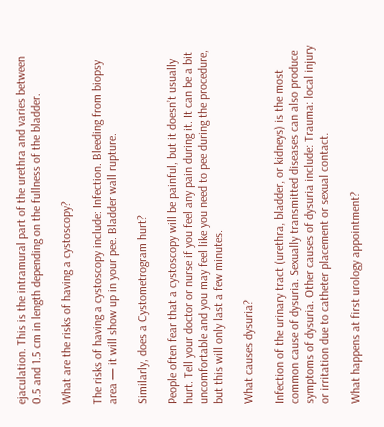ejaculation. This is the intramural part of the urethra and varies between 0.5 and 1.5 cm in length depending on the fullness of the bladder.

What are the risks of having a cystoscopy?

The risks of having a cystoscopy include: Infection. Bleeding from biopsy area — it will show up in your pee. Bladder wall rupture.

Similarly, does a Cystometrogram hurt?

People often fear that a cystoscopy will be painful, but it doesn’t usually hurt. Tell your doctor or nurse if you feel any pain during it. It can be a bit uncomfortable and you may feel like you need to pee during the procedure, but this will only last a few minutes.

What causes dysuria?

Infection of the urinary tract (urethra, bladder, or kidneys) is the most common cause of dysuria. Sexually transmitted diseases can also produce symptoms of dysuria. Other causes of dysuria include: Trauma: local injury or irritation due to catheter placement or sexual contact.

What happens at first urology appointment?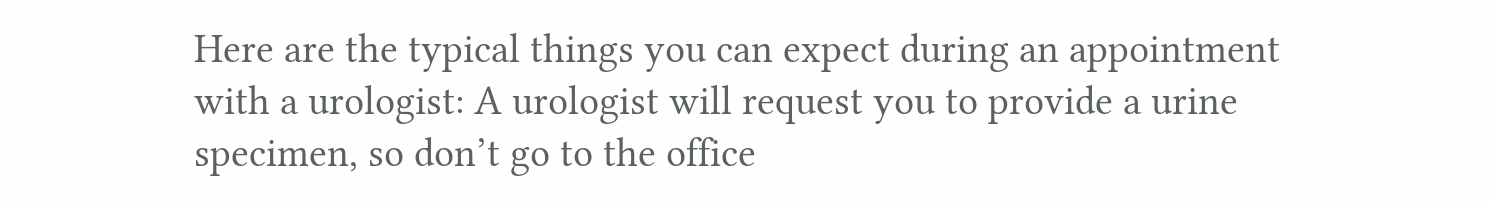Here are the typical things you can expect during an appointment with a urologist: A urologist will request you to provide a urine specimen, so don’t go to the office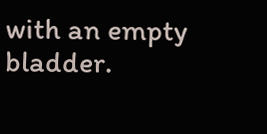with an empty bladder.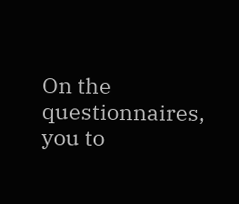On the questionnaires, you to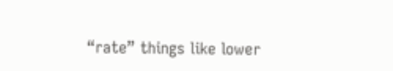“rate” things like lower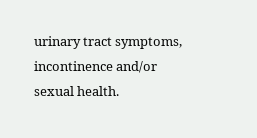urinary tract symptoms, incontinence and/or sexual health.